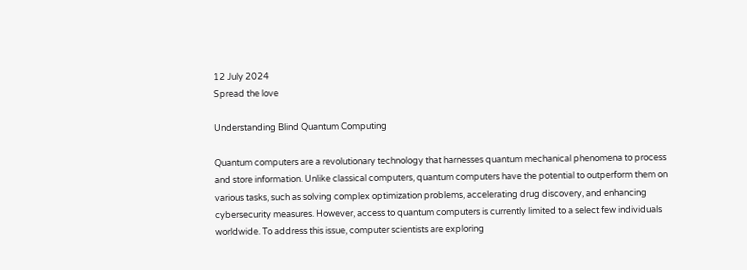12 July 2024
Spread the love

Understanding Blind Quantum Computing

Quantum computers are a revolutionary technology that harnesses quantum mechanical phenomena to process and store information. Unlike classical computers, quantum computers have the potential to outperform them on various tasks, such as solving complex optimization problems, accelerating drug discovery, and enhancing cybersecurity measures. However, access to quantum computers is currently limited to a select few individuals worldwide. To address this issue, computer scientists are exploring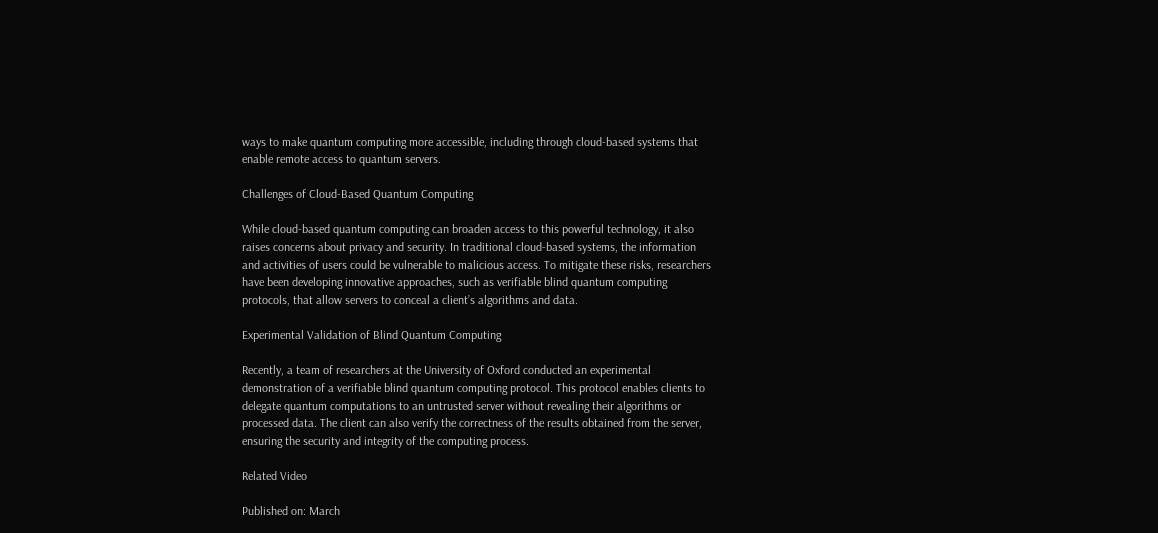ways to make quantum computing more accessible, including through cloud-based systems that enable remote access to quantum servers.

Challenges of Cloud-Based Quantum Computing

While cloud-based quantum computing can broaden access to this powerful technology, it also raises concerns about privacy and security. In traditional cloud-based systems, the information and activities of users could be vulnerable to malicious access. To mitigate these risks, researchers have been developing innovative approaches, such as verifiable blind quantum computing protocols, that allow servers to conceal a client’s algorithms and data.

Experimental Validation of Blind Quantum Computing

Recently, a team of researchers at the University of Oxford conducted an experimental demonstration of a verifiable blind quantum computing protocol. This protocol enables clients to delegate quantum computations to an untrusted server without revealing their algorithms or processed data. The client can also verify the correctness of the results obtained from the server, ensuring the security and integrity of the computing process.

Related Video

Published on: March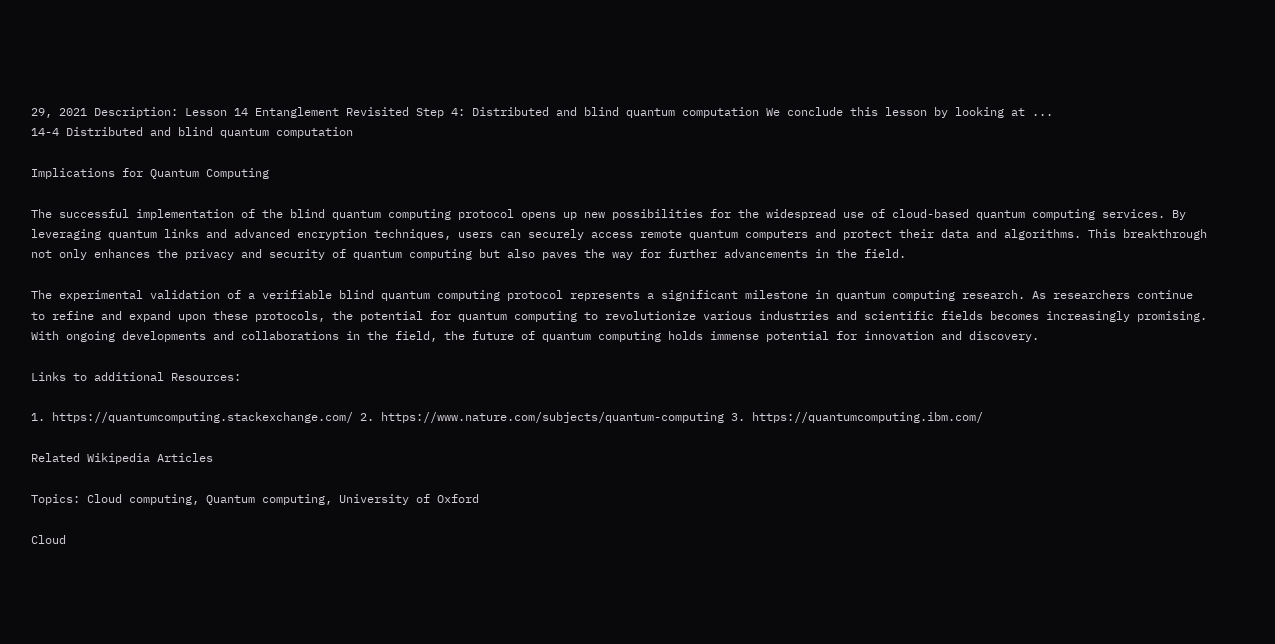29, 2021 Description: Lesson 14 Entanglement Revisited Step 4: Distributed and blind quantum computation We conclude this lesson by looking at ...
14-4 Distributed and blind quantum computation

Implications for Quantum Computing

The successful implementation of the blind quantum computing protocol opens up new possibilities for the widespread use of cloud-based quantum computing services. By leveraging quantum links and advanced encryption techniques, users can securely access remote quantum computers and protect their data and algorithms. This breakthrough not only enhances the privacy and security of quantum computing but also paves the way for further advancements in the field.

The experimental validation of a verifiable blind quantum computing protocol represents a significant milestone in quantum computing research. As researchers continue to refine and expand upon these protocols, the potential for quantum computing to revolutionize various industries and scientific fields becomes increasingly promising. With ongoing developments and collaborations in the field, the future of quantum computing holds immense potential for innovation and discovery.

Links to additional Resources:

1. https://quantumcomputing.stackexchange.com/ 2. https://www.nature.com/subjects/quantum-computing 3. https://quantumcomputing.ibm.com/

Related Wikipedia Articles

Topics: Cloud computing, Quantum computing, University of Oxford

Cloud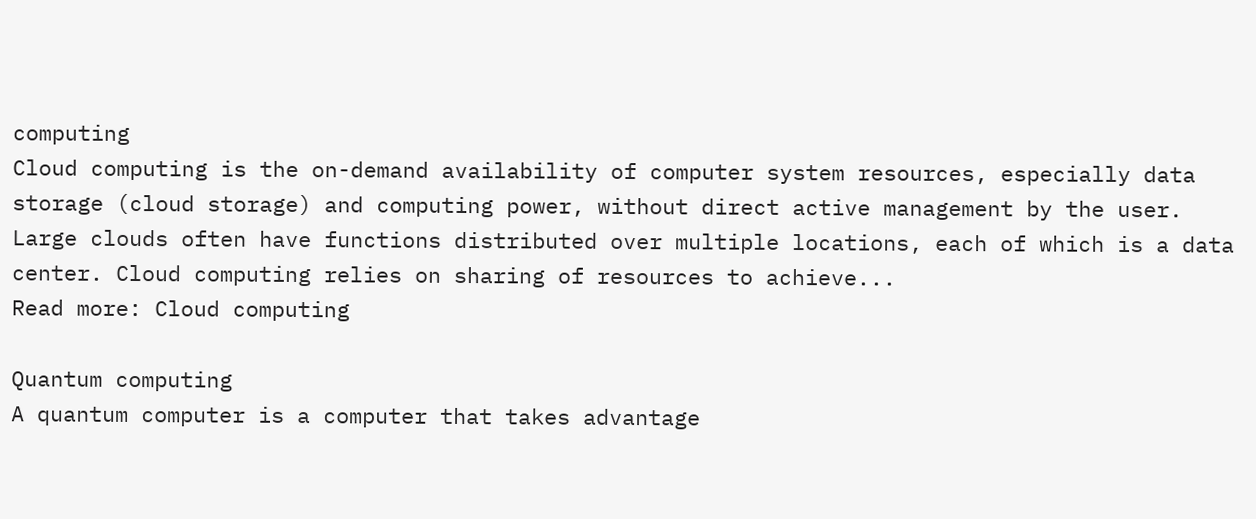computing
Cloud computing is the on-demand availability of computer system resources, especially data storage (cloud storage) and computing power, without direct active management by the user. Large clouds often have functions distributed over multiple locations, each of which is a data center. Cloud computing relies on sharing of resources to achieve...
Read more: Cloud computing

Quantum computing
A quantum computer is a computer that takes advantage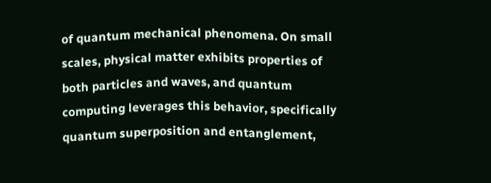of quantum mechanical phenomena. On small scales, physical matter exhibits properties of both particles and waves, and quantum computing leverages this behavior, specifically quantum superposition and entanglement,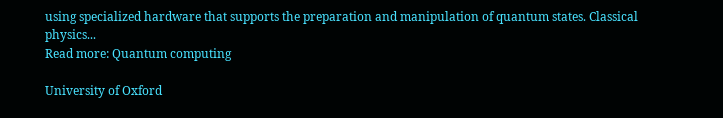using specialized hardware that supports the preparation and manipulation of quantum states. Classical physics...
Read more: Quantum computing

University of Oxford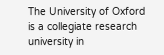The University of Oxford is a collegiate research university in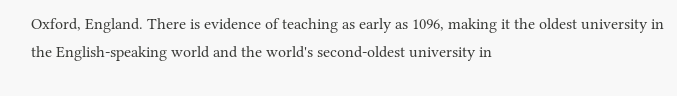Oxford, England. There is evidence of teaching as early as 1096, making it the oldest university in the English-speaking world and the world's second-oldest university in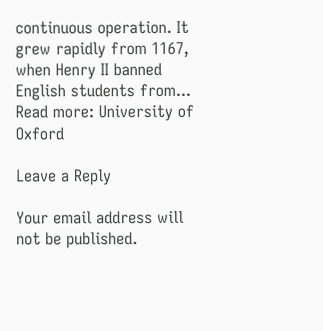continuous operation. It grew rapidly from 1167, when Henry II banned English students from...
Read more: University of Oxford

Leave a Reply

Your email address will not be published.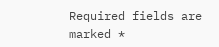Required fields are marked *